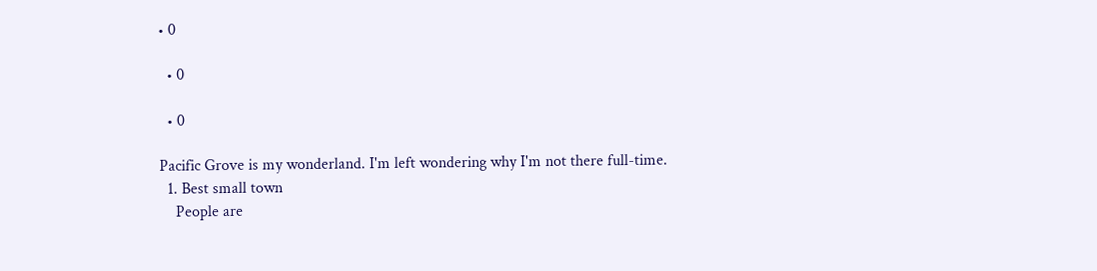• 0

  • 0

  • 0

Pacific Grove is my wonderland. I'm left wondering why I'm not there full-time.
  1. Best small town
    People are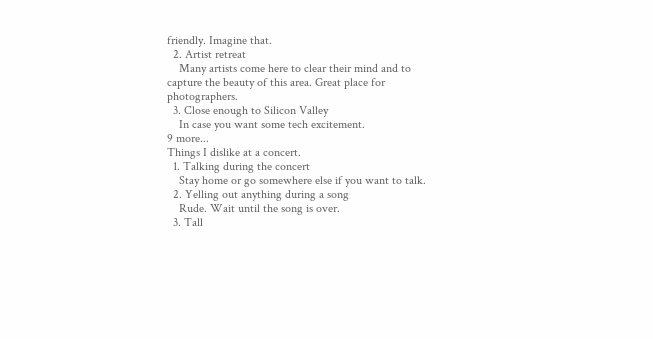friendly. Imagine that.
  2. Artist retreat
    Many artists come here to clear their mind and to capture the beauty of this area. Great place for photographers.
  3. Close enough to Silicon Valley
    In case you want some tech excitement.
9 more...
Things I dislike at a concert.
  1. Talking during the concert
    Stay home or go somewhere else if you want to talk.
  2. Yelling out anything during a song
    Rude. Wait until the song is over.
  3. Tall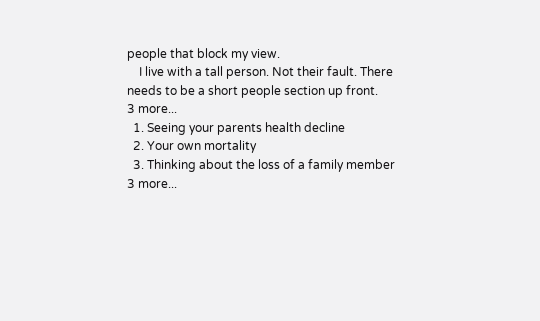people that block my view.
    I live with a tall person. Not their fault. There needs to be a short people section up front.
3 more...
  1. Seeing your parents health decline
  2. Your own mortality
  3. Thinking about the loss of a family member
3 more...